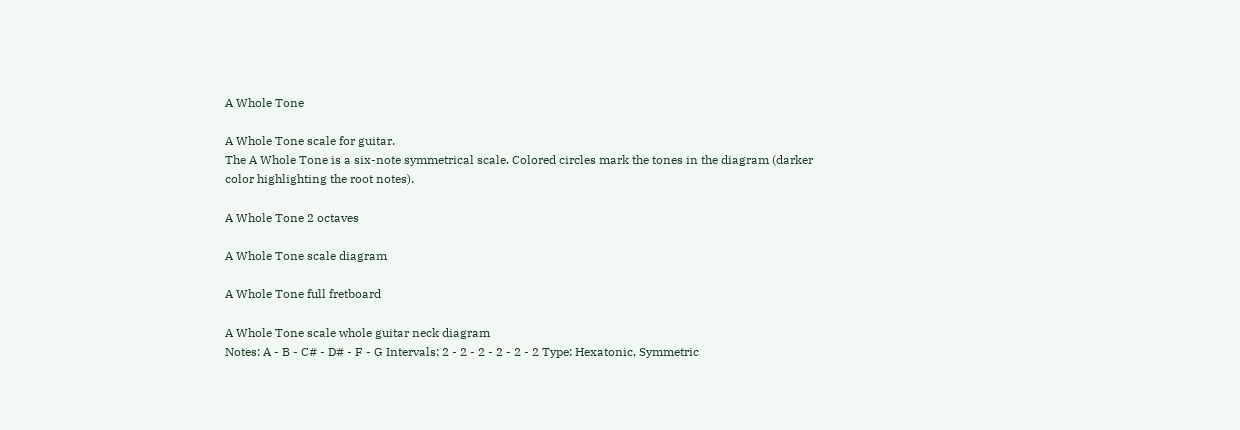A Whole Tone

A Whole Tone scale for guitar.
The A Whole Tone is a six-note symmetrical scale. Colored circles mark the tones in the diagram (darker color highlighting the root notes).

A Whole Tone 2 octaves

A Whole Tone scale diagram

A Whole Tone full fretboard

A Whole Tone scale whole guitar neck diagram
Notes: A - B - C# - D# - F - G Intervals: 2 - 2 - 2 - 2 - 2 - 2 Type: Hexatonic, Symmetric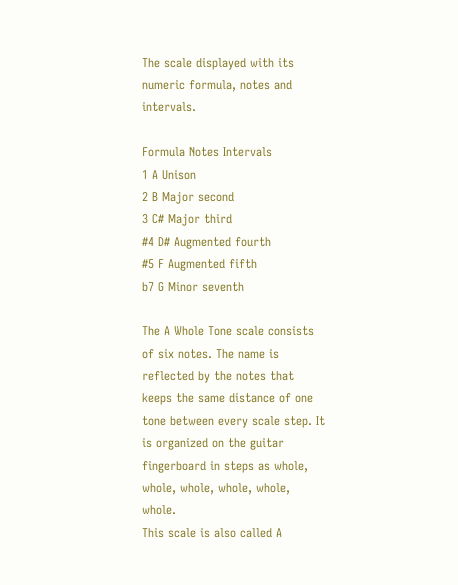The scale displayed with its numeric formula, notes and intervals.

Formula Notes Intervals
1 A Unison
2 B Major second
3 C# Major third
#4 D# Augmented fourth
#5 F Augmented fifth
b7 G Minor seventh

The A Whole Tone scale consists of six notes. The name is reflected by the notes that keeps the same distance of one tone between every scale step. It is organized on the guitar fingerboard in steps as whole, whole, whole, whole, whole, whole.
This scale is also called A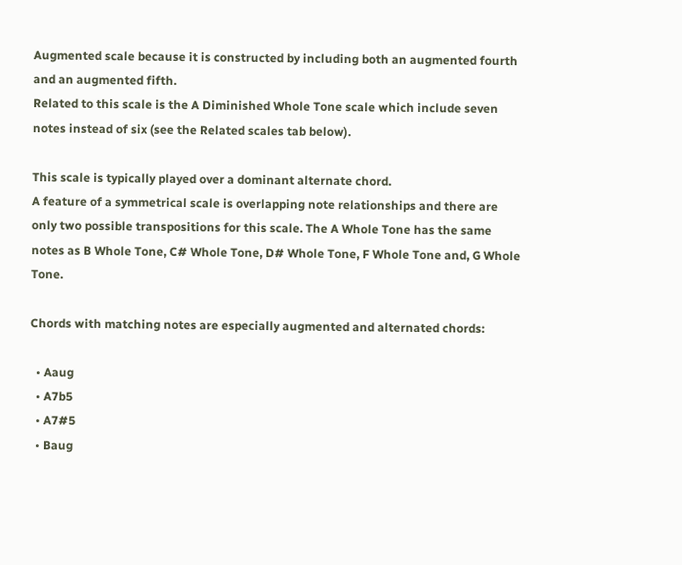Augmented scale because it is constructed by including both an augmented fourth and an augmented fifth.
Related to this scale is the A Diminished Whole Tone scale which include seven notes instead of six (see the Related scales tab below).

This scale is typically played over a dominant alternate chord.
A feature of a symmetrical scale is overlapping note relationships and there are only two possible transpositions for this scale. The A Whole Tone has the same notes as B Whole Tone, C# Whole Tone, D# Whole Tone, F Whole Tone and, G Whole Tone.

Chords with matching notes are especially augmented and alternated chords:

  • Aaug
  • A7b5
  • A7#5
  • Baug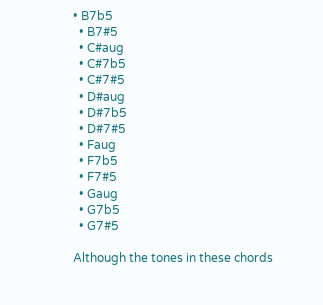• B7b5
  • B7#5
  • C#aug
  • C#7b5
  • C#7#5
  • D#aug
  • D#7b5
  • D#7#5
  • Faug
  • F7b5
  • F7#5
  • Gaug
  • G7b5
  • G7#5

Although the tones in these chords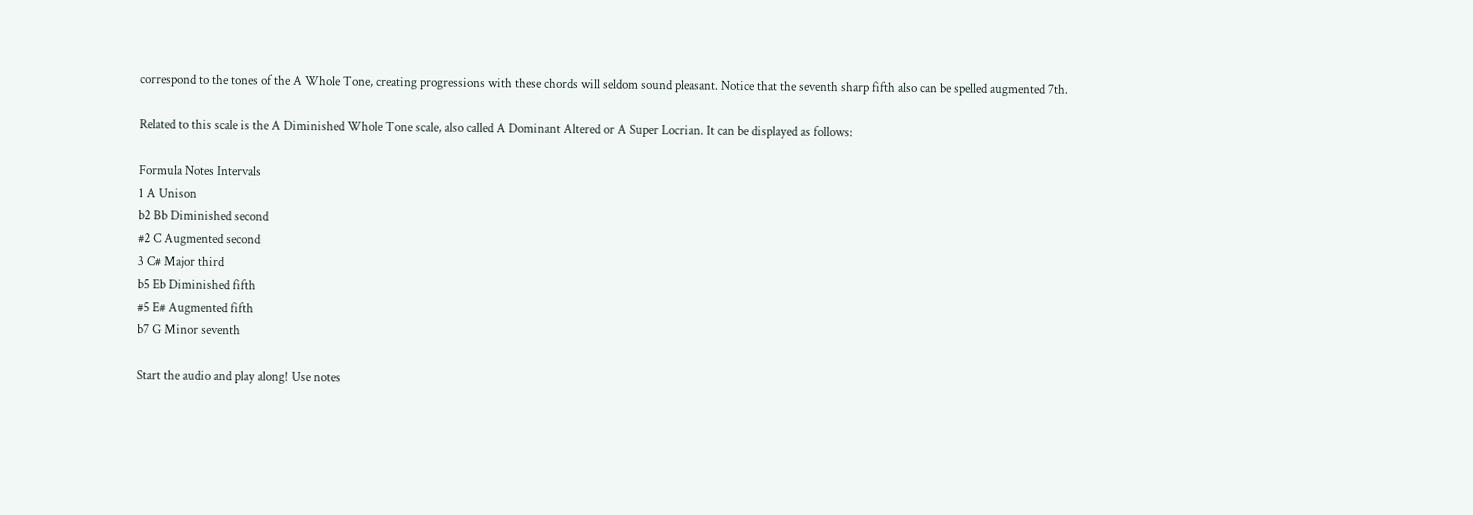correspond to the tones of the A Whole Tone, creating progressions with these chords will seldom sound pleasant. Notice that the seventh sharp fifth also can be spelled augmented 7th.

Related to this scale is the A Diminished Whole Tone scale, also called A Dominant Altered or A Super Locrian. It can be displayed as follows:

Formula Notes Intervals
1 A Unison
b2 Bb Diminished second
#2 C Augmented second
3 C# Major third
b5 Eb Diminished fifth
#5 E# Augmented fifth
b7 G Minor seventh

Start the audio and play along! Use notes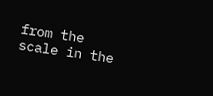from the scale in the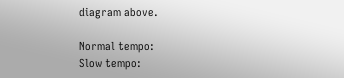diagram above.

Normal tempo:
Slow tempo: